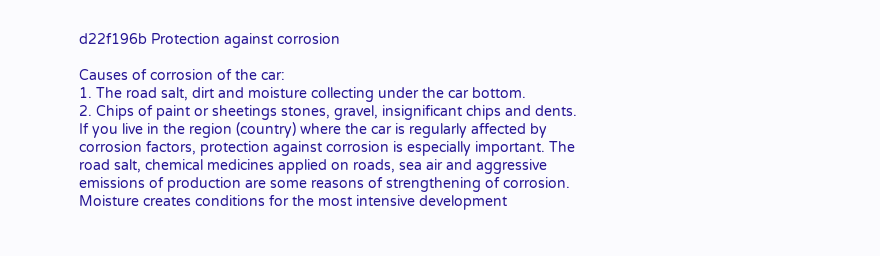d22f196b Protection against corrosion

Causes of corrosion of the car:
1. The road salt, dirt and moisture collecting under the car bottom.
2. Chips of paint or sheetings stones, gravel, insignificant chips and dents.
If you live in the region (country) where the car is regularly affected by corrosion factors, protection against corrosion is especially important. The road salt, chemical medicines applied on roads, sea air and aggressive emissions of production are some reasons of strengthening of corrosion.
Moisture creates conditions for the most intensive development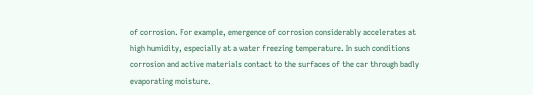of corrosion. For example, emergence of corrosion considerably accelerates at high humidity, especially at a water freezing temperature. In such conditions corrosion and active materials contact to the surfaces of the car through badly evaporating moisture.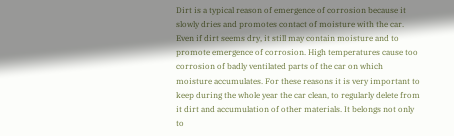Dirt is a typical reason of emergence of corrosion because it slowly dries and promotes contact of moisture with the car. Even if dirt seems dry, it still may contain moisture and to promote emergence of corrosion. High temperatures cause too corrosion of badly ventilated parts of the car on which moisture accumulates. For these reasons it is very important to keep during the whole year the car clean, to regularly delete from it dirt and accumulation of other materials. It belongs not only to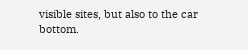visible sites, but also to the car bottom.